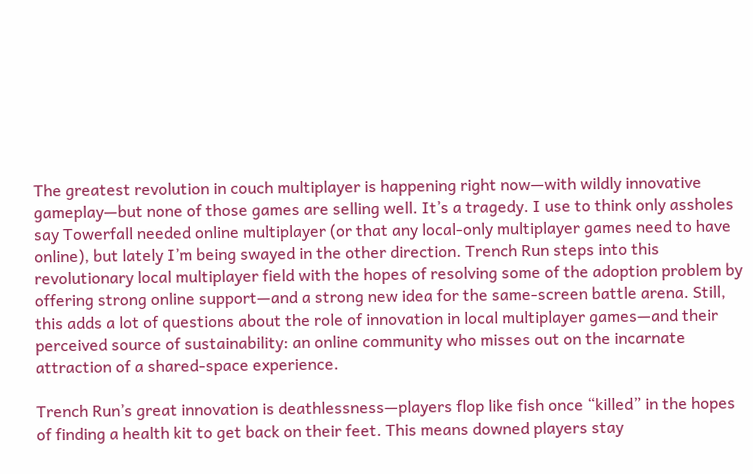The greatest revolution in couch multiplayer is happening right now—with wildly innovative gameplay—but none of those games are selling well. It’s a tragedy. I use to think only assholes say Towerfall needed online multiplayer (or that any local-only multiplayer games need to have online), but lately I’m being swayed in the other direction. Trench Run steps into this revolutionary local multiplayer field with the hopes of resolving some of the adoption problem by offering strong online support—and a strong new idea for the same-screen battle arena. Still, this adds a lot of questions about the role of innovation in local multiplayer games—and their perceived source of sustainability: an online community who misses out on the incarnate attraction of a shared-space experience.

Trench Run’s great innovation is deathlessness—players flop like fish once “killed” in the hopes of finding a health kit to get back on their feet. This means downed players stay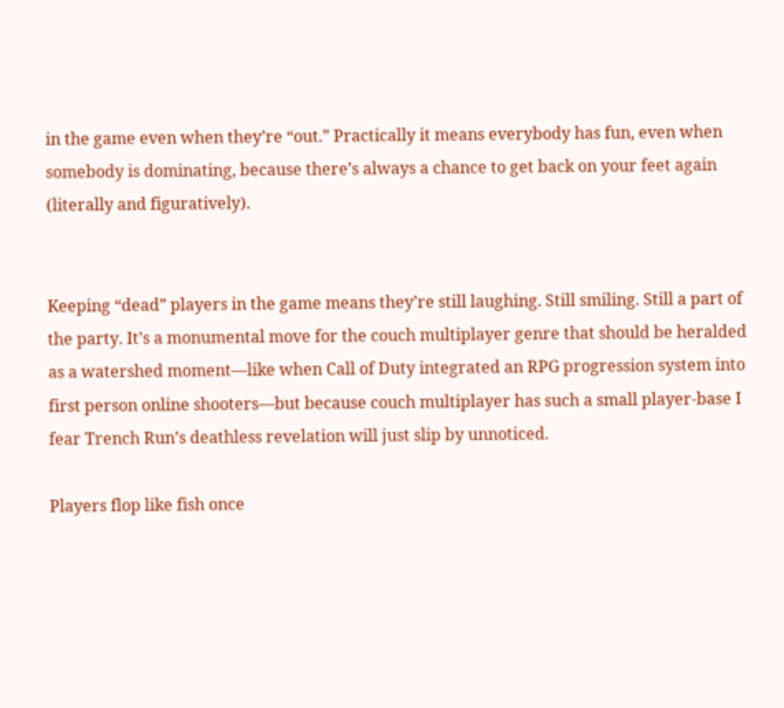in the game even when they’re “out.” Practically it means everybody has fun, even when somebody is dominating, because there’s always a chance to get back on your feet again (literally and figuratively).


Keeping “dead” players in the game means they’re still laughing. Still smiling. Still a part of the party. It’s a monumental move for the couch multiplayer genre that should be heralded as a watershed moment—like when Call of Duty integrated an RPG progression system into first person online shooters—but because couch multiplayer has such a small player-base I fear Trench Run’s deathless revelation will just slip by unnoticed.

Players flop like fish once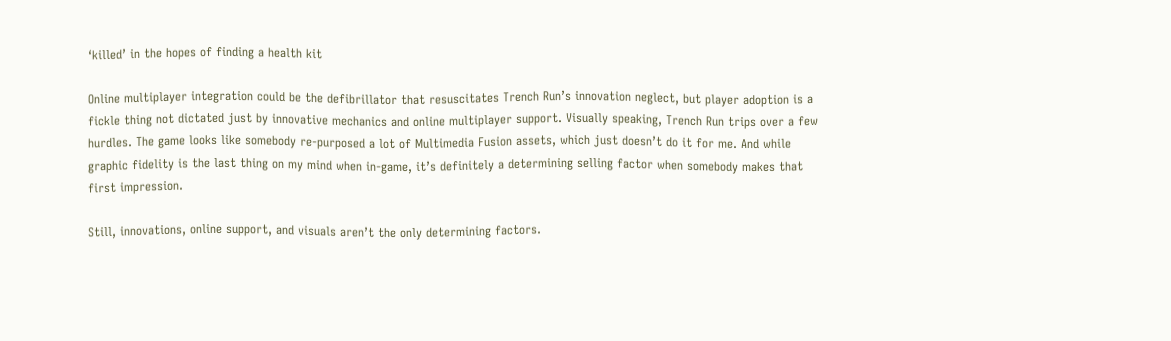‘killed’ in the hopes of finding a health kit

Online multiplayer integration could be the defibrillator that resuscitates Trench Run’s innovation neglect, but player adoption is a fickle thing not dictated just by innovative mechanics and online multiplayer support. Visually speaking, Trench Run trips over a few hurdles. The game looks like somebody re-purposed a lot of Multimedia Fusion assets, which just doesn’t do it for me. And while graphic fidelity is the last thing on my mind when in-game, it’s definitely a determining selling factor when somebody makes that first impression.

Still, innovations, online support, and visuals aren’t the only determining factors.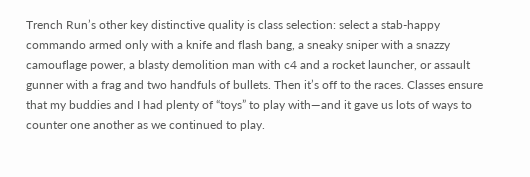Trench Run’s other key distinctive quality is class selection: select a stab-happy commando armed only with a knife and flash bang, a sneaky sniper with a snazzy camouflage power, a blasty demolition man with c4 and a rocket launcher, or assault gunner with a frag and two handfuls of bullets. Then it’s off to the races. Classes ensure that my buddies and I had plenty of “toys” to play with—and it gave us lots of ways to counter one another as we continued to play.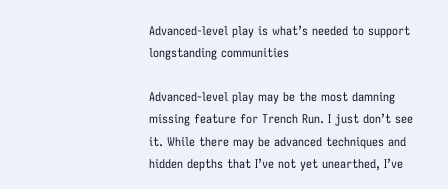Advanced-level play is what’s needed to support longstanding communities

Advanced-level play may be the most damning missing feature for Trench Run. I just don’t see it. While there may be advanced techniques and hidden depths that I’ve not yet unearthed, I’ve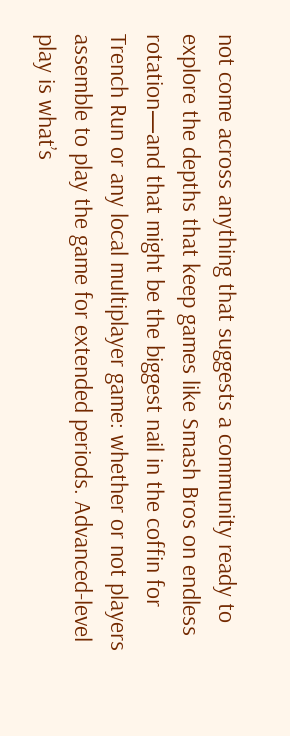not come across anything that suggests a community ready to explore the depths that keep games like Smash Bros on endless rotation—and that might be the biggest nail in the coffin for Trench Run or any local multiplayer game: whether or not players assemble to play the game for extended periods. Advanced-level play is what’s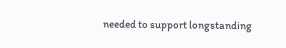needed to support longstanding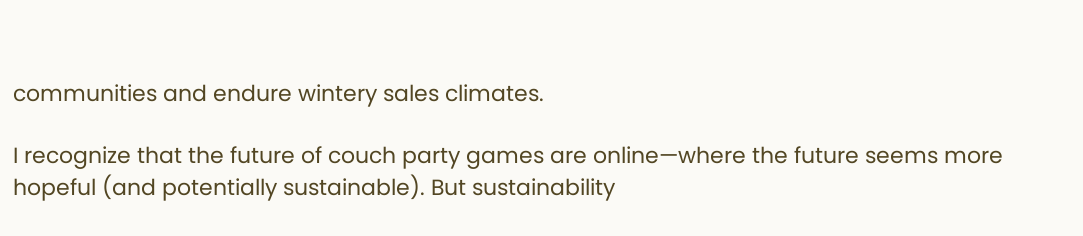communities and endure wintery sales climates.

I recognize that the future of couch party games are online—where the future seems more hopeful (and potentially sustainable). But sustainability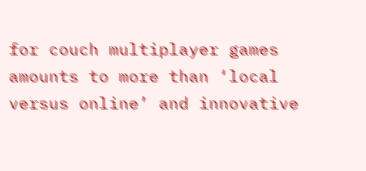for couch multiplayer games amounts to more than ‘local versus online’ and innovative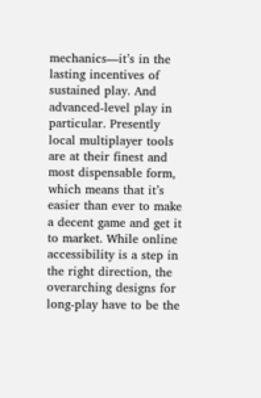mechanics—it’s in the lasting incentives of sustained play. And advanced-level play in particular. Presently local multiplayer tools are at their finest and most dispensable form, which means that it’s easier than ever to make a decent game and get it to market. While online accessibility is a step in the right direction, the overarching designs for long-play have to be the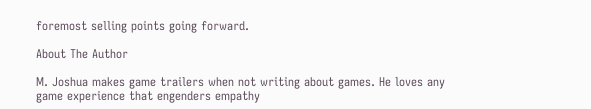foremost selling points going forward.

About The Author

M. Joshua makes game trailers when not writing about games. He loves any game experience that engenders empathy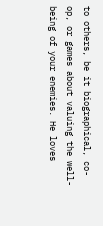to others, be it biographical, co-op, or games about valuing the well-being of your enemies. He loves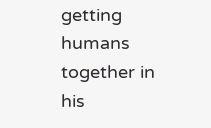getting humans together in his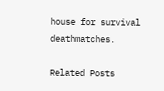house for survival deathmatches.

Related Posts